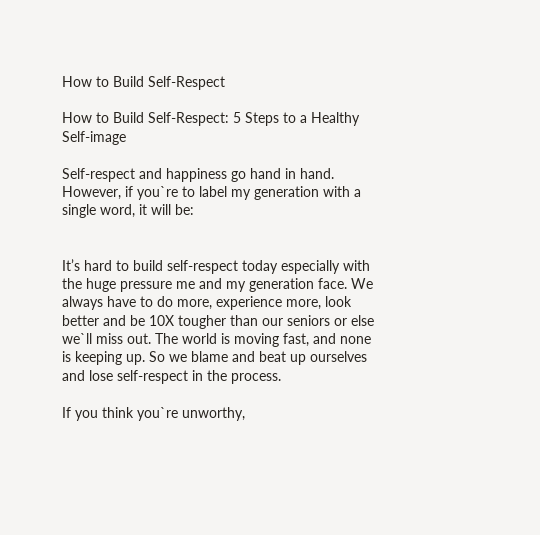How to Build Self-Respect

How to Build Self-Respect: 5 Steps to a Healthy Self-image

Self-respect and happiness go hand in hand. However, if you`re to label my generation with a single word, it will be:


It’s hard to build self-respect today especially with the huge pressure me and my generation face. We always have to do more, experience more, look better and be 10X tougher than our seniors or else we`ll miss out. The world is moving fast, and none is keeping up. So we blame and beat up ourselves and lose self-respect in the process.

If you think you`re unworthy,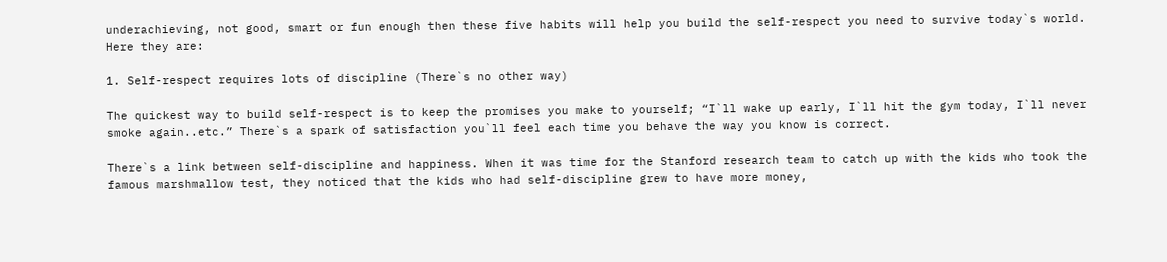underachieving, not good, smart or fun enough then these five habits will help you build the self-respect you need to survive today`s world. Here they are:

1. Self-respect requires lots of discipline (There`s no other way)

The quickest way to build self-respect is to keep the promises you make to yourself; “I`ll wake up early, I`ll hit the gym today, I`ll never smoke again..etc.” There`s a spark of satisfaction you`ll feel each time you behave the way you know is correct.

There`s a link between self-discipline and happiness. When it was time for the Stanford research team to catch up with the kids who took the famous marshmallow test, they noticed that the kids who had self-discipline grew to have more money,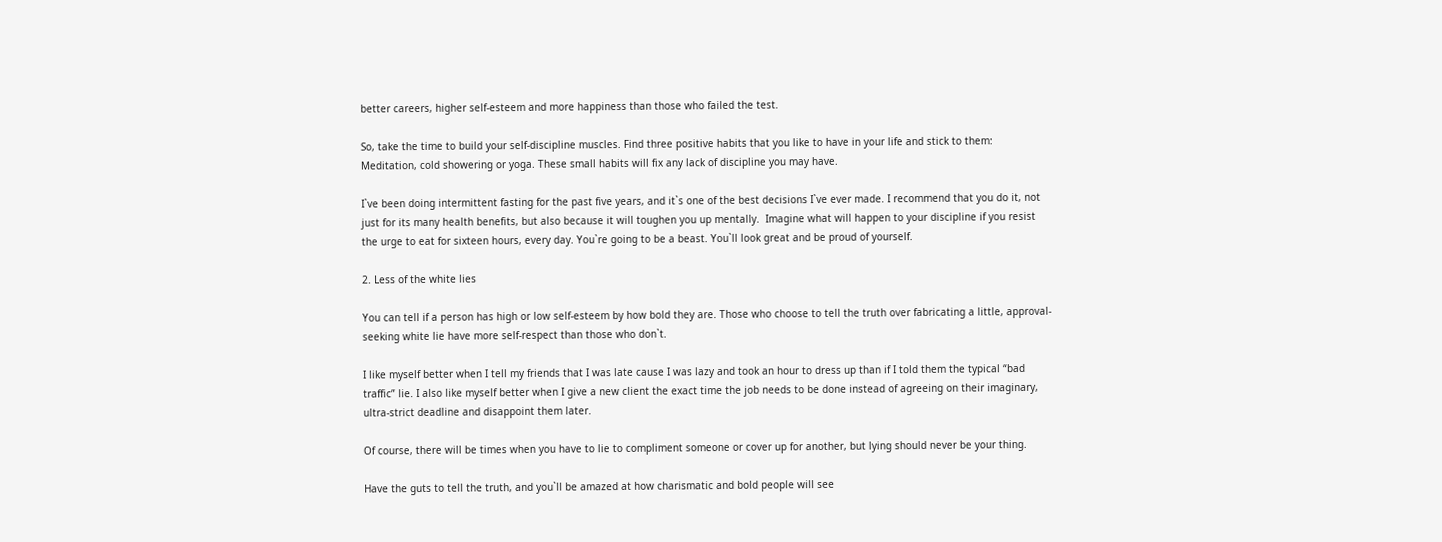better careers, higher self-esteem and more happiness than those who failed the test.

So, take the time to build your self-discipline muscles. Find three positive habits that you like to have in your life and stick to them: Meditation, cold showering or yoga. These small habits will fix any lack of discipline you may have.

I`ve been doing intermittent fasting for the past five years, and it`s one of the best decisions I`ve ever made. I recommend that you do it, not just for its many health benefits, but also because it will toughen you up mentally.  Imagine what will happen to your discipline if you resist the urge to eat for sixteen hours, every day. You`re going to be a beast. You`ll look great and be proud of yourself.

2. Less of the white lies

You can tell if a person has high or low self-esteem by how bold they are. Those who choose to tell the truth over fabricating a little, approval-seeking white lie have more self-respect than those who don`t.

I like myself better when I tell my friends that I was late cause I was lazy and took an hour to dress up than if I told them the typical “bad traffic” lie. I also like myself better when I give a new client the exact time the job needs to be done instead of agreeing on their imaginary, ultra-strict deadline and disappoint them later.

Of course, there will be times when you have to lie to compliment someone or cover up for another, but lying should never be your thing.

Have the guts to tell the truth, and you`ll be amazed at how charismatic and bold people will see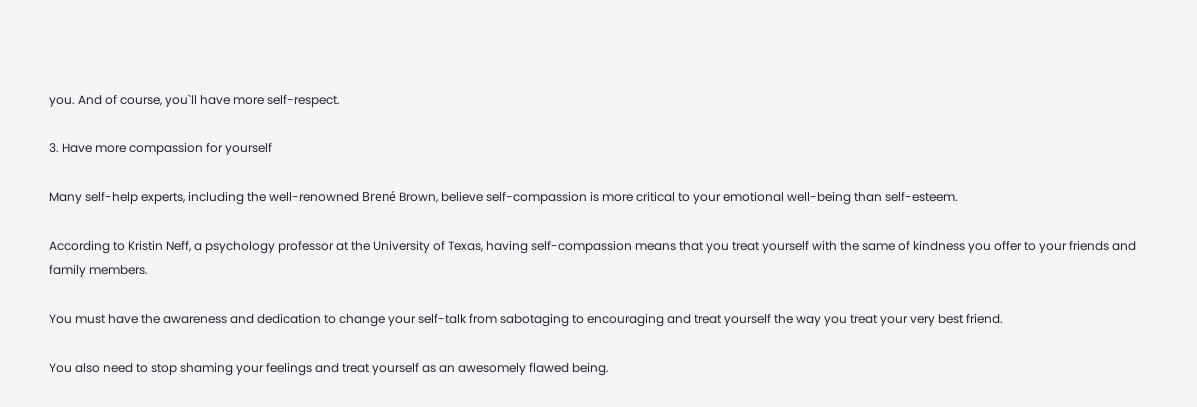you. And of course, you`ll have more self-respect.

3. Have more compassion for yourself

Many self-help experts, including the well-renowned Brené Brown, believe self-compassion is more critical to your emotional well-being than self-esteem.

According to Kristin Neff, a psychology professor at the University of Texas, having self-compassion means that you treat yourself with the same of kindness you offer to your friends and family members.

You must have the awareness and dedication to change your self-talk from sabotaging to encouraging and treat yourself the way you treat your very best friend.

You also need to stop shaming your feelings and treat yourself as an awesomely flawed being.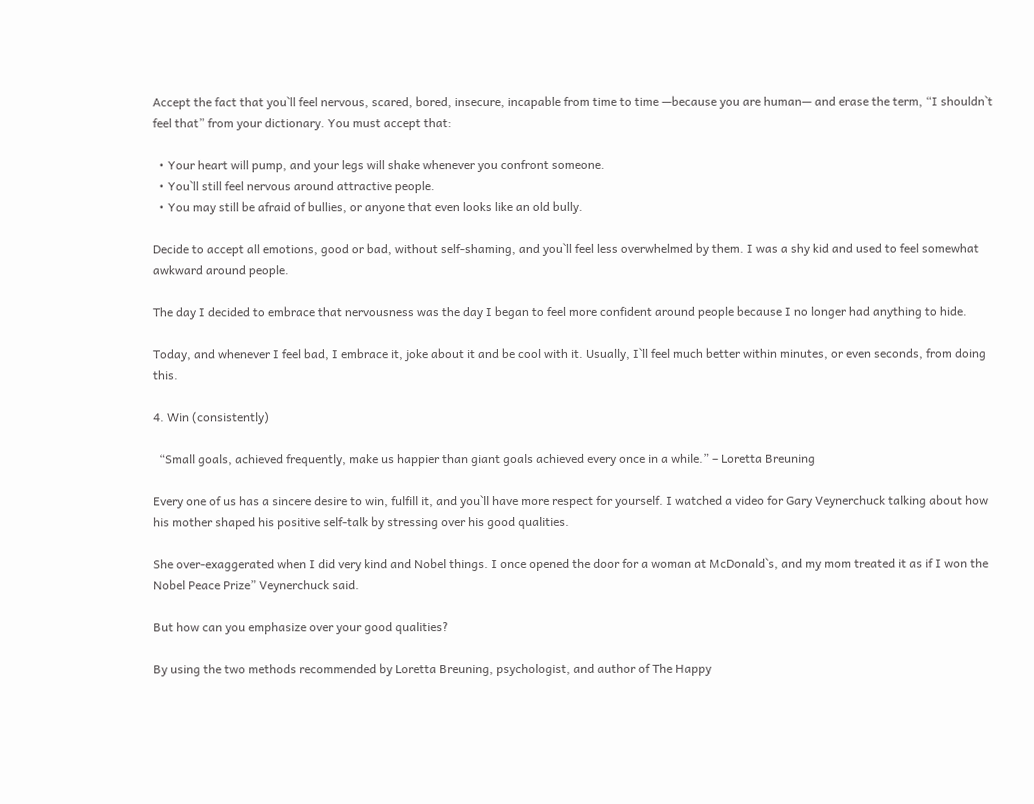Accept the fact that you`ll feel nervous, scared, bored, insecure, incapable from time to time —because you are human— and erase the term, “I shouldn`t feel that” from your dictionary. You must accept that:

  • Your heart will pump, and your legs will shake whenever you confront someone.
  • You`ll still feel nervous around attractive people.
  • You may still be afraid of bullies, or anyone that even looks like an old bully.

Decide to accept all emotions, good or bad, without self-shaming, and you`ll feel less overwhelmed by them. I was a shy kid and used to feel somewhat awkward around people.

The day I decided to embrace that nervousness was the day I began to feel more confident around people because I no longer had anything to hide.

Today, and whenever I feel bad, I embrace it, joke about it and be cool with it. Usually, I`ll feel much better within minutes, or even seconds, from doing this.

4. Win (consistently)

  “Small goals, achieved frequently, make us happier than giant goals achieved every once in a while.” – Loretta Breuning

Every one of us has a sincere desire to win, fulfill it, and you`ll have more respect for yourself. I watched a video for Gary Veynerchuck talking about how his mother shaped his positive self-talk by stressing over his good qualities.

She over-exaggerated when I did very kind and Nobel things. I once opened the door for a woman at McDonald`s, and my mom treated it as if I won the Nobel Peace Prize” Veynerchuck said.

But how can you emphasize over your good qualities?

By using the two methods recommended by Loretta Breuning, psychologist, and author of The Happy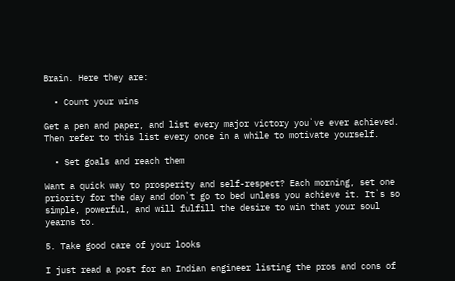Brain. Here they are:

  • Count your wins

Get a pen and paper, and list every major victory you`ve ever achieved. Then refer to this list every once in a while to motivate yourself.

  • Set goals and reach them

Want a quick way to prosperity and self-respect? Each morning, set one priority for the day and don`t go to bed unless you achieve it. It`s so simple, powerful, and will fulfill the desire to win that your soul yearns to.

5. Take good care of your looks

I just read a post for an Indian engineer listing the pros and cons of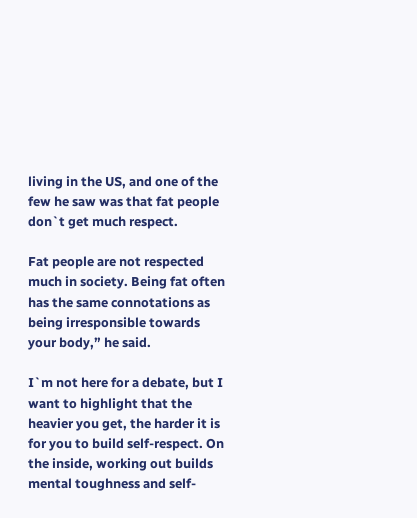living in the US, and one of the few he saw was that fat people don`t get much respect.

Fat people are not respected much in society. Being fat often has the same connotations as being irresponsible towards your body,” he said.

I`m not here for a debate, but I want to highlight that the heavier you get, the harder it is for you to build self-respect. On the inside, working out builds mental toughness and self-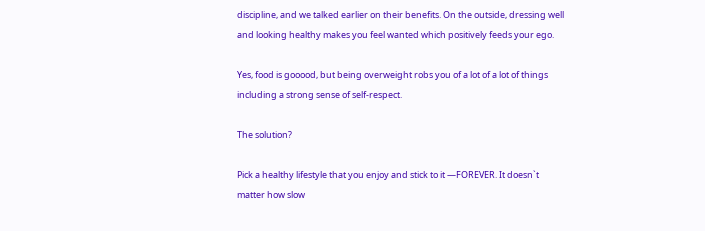discipline, and we talked earlier on their benefits. On the outside, dressing well and looking healthy makes you feel wanted which positively feeds your ego.

Yes, food is gooood, but being overweight robs you of a lot of a lot of things including a strong sense of self-respect.

The solution?

Pick a healthy lifestyle that you enjoy and stick to it —FOREVER. It doesn`t matter how slow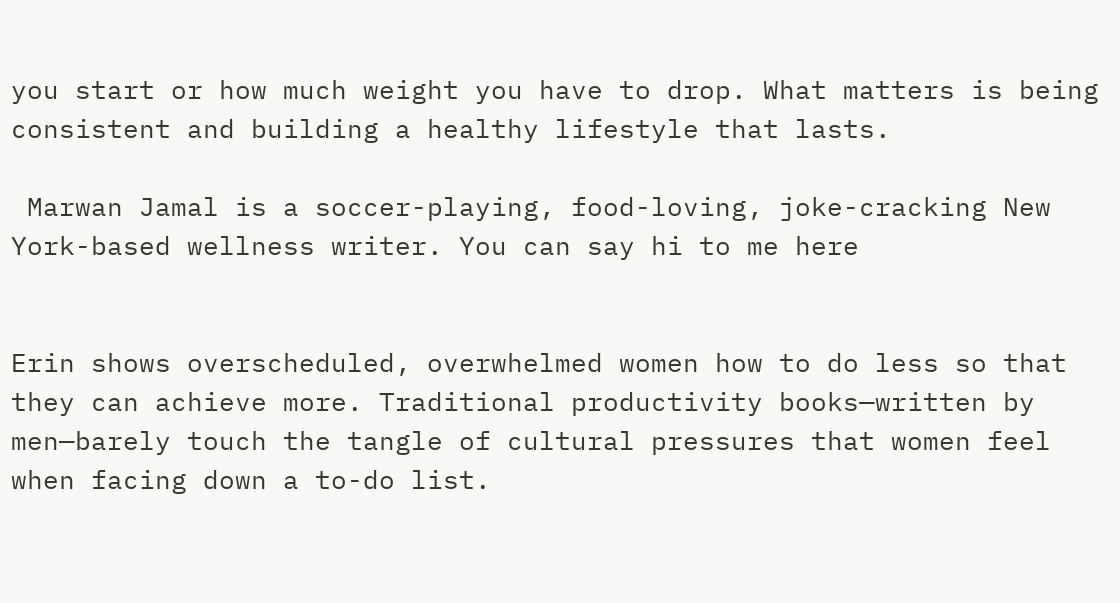you start or how much weight you have to drop. What matters is being consistent and building a healthy lifestyle that lasts.

 Marwan Jamal is a soccer-playing, food-loving, joke-cracking New York-based wellness writer. You can say hi to me here


Erin shows overscheduled, overwhelmed women how to do less so that they can achieve more. Traditional productivity books—written by men—barely touch the tangle of cultural pressures that women feel when facing down a to-do list.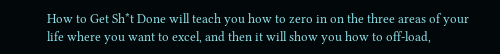How to Get Sh*t Done will teach you how to zero in on the three areas of your life where you want to excel, and then it will show you how to off-load,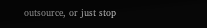outsource, or just stop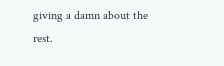giving a damn about the rest.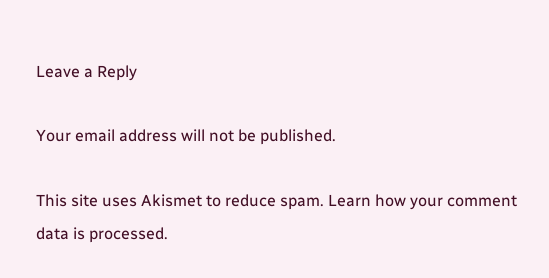Leave a Reply

Your email address will not be published.

This site uses Akismet to reduce spam. Learn how your comment data is processed.